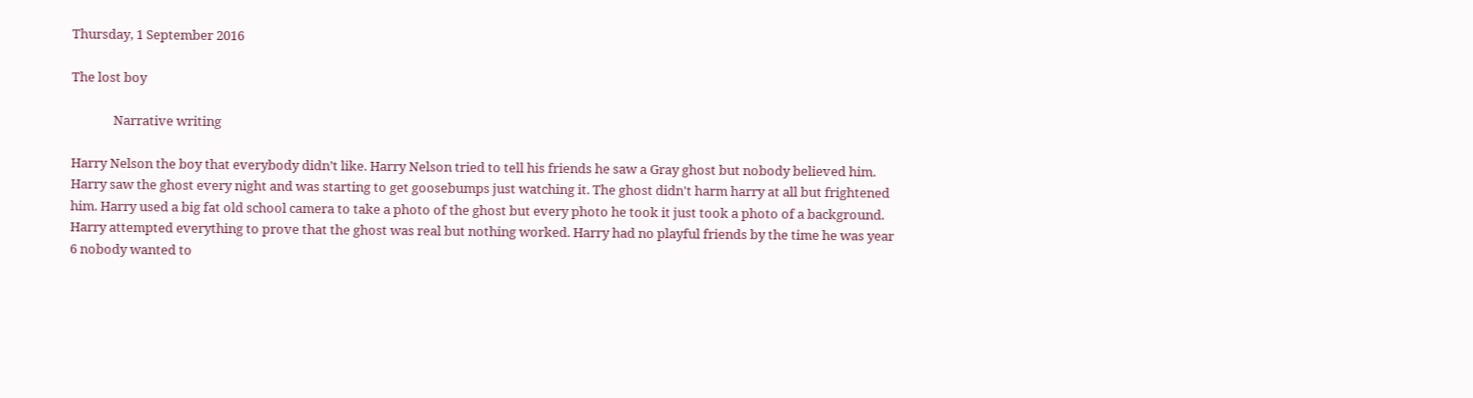Thursday, 1 September 2016

The lost boy

              Narrative writing

Harry Nelson the boy that everybody didn’t like. Harry Nelson tried to tell his friends he saw a Gray ghost but nobody believed him. Harry saw the ghost every night and was starting to get goosebumps just watching it. The ghost didn't harm harry at all but frightened him. Harry used a big fat old school camera to take a photo of the ghost but every photo he took it just took a photo of a background. Harry attempted everything to prove that the ghost was real but nothing worked. Harry had no playful friends by the time he was year 6 nobody wanted to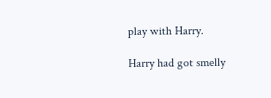play with Harry.

Harry had got smelly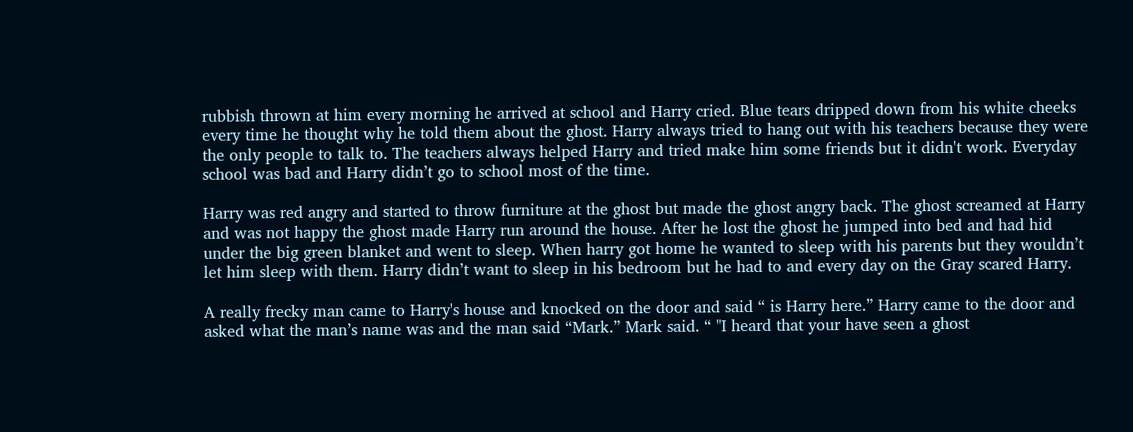rubbish thrown at him every morning he arrived at school and Harry cried. Blue tears dripped down from his white cheeks every time he thought why he told them about the ghost. Harry always tried to hang out with his teachers because they were the only people to talk to. The teachers always helped Harry and tried make him some friends but it didn't work. Everyday school was bad and Harry didn’t go to school most of the time.

Harry was red angry and started to throw furniture at the ghost but made the ghost angry back. The ghost screamed at Harry and was not happy the ghost made Harry run around the house. After he lost the ghost he jumped into bed and had hid under the big green blanket and went to sleep. When harry got home he wanted to sleep with his parents but they wouldn’t let him sleep with them. Harry didn’t want to sleep in his bedroom but he had to and every day on the Gray scared Harry.

A really frecky man came to Harry's house and knocked on the door and said “ is Harry here.” Harry came to the door and asked what the man’s name was and the man said “Mark.” Mark said. “ "I heard that your have seen a ghost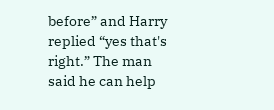before” and Harry replied “yes that's right.” The man said he can help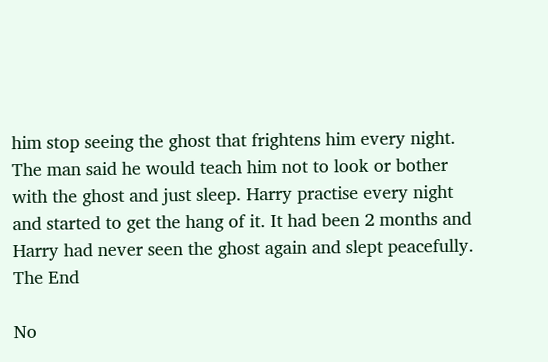him stop seeing the ghost that frightens him every night. The man said he would teach him not to look or bother with the ghost and just sleep. Harry practise every night and started to get the hang of it. It had been 2 months and Harry had never seen the ghost again and slept peacefully. The End

No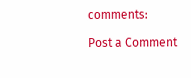comments:

Post a Comment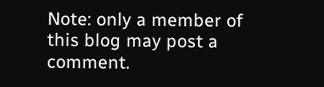Note: only a member of this blog may post a comment.